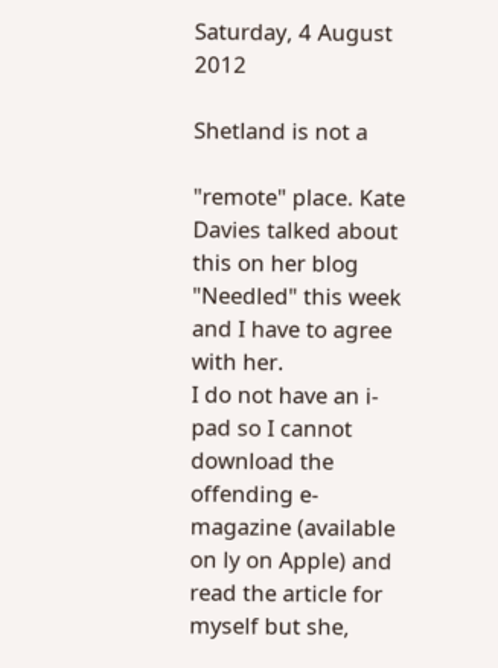Saturday, 4 August 2012

Shetland is not a

"remote" place. Kate Davies talked about this on her blog "Needled" this week and I have to agree with her.
I do not have an i-pad so I cannot download the offending e-magazine (available on ly on Apple) and read the article for myself but she,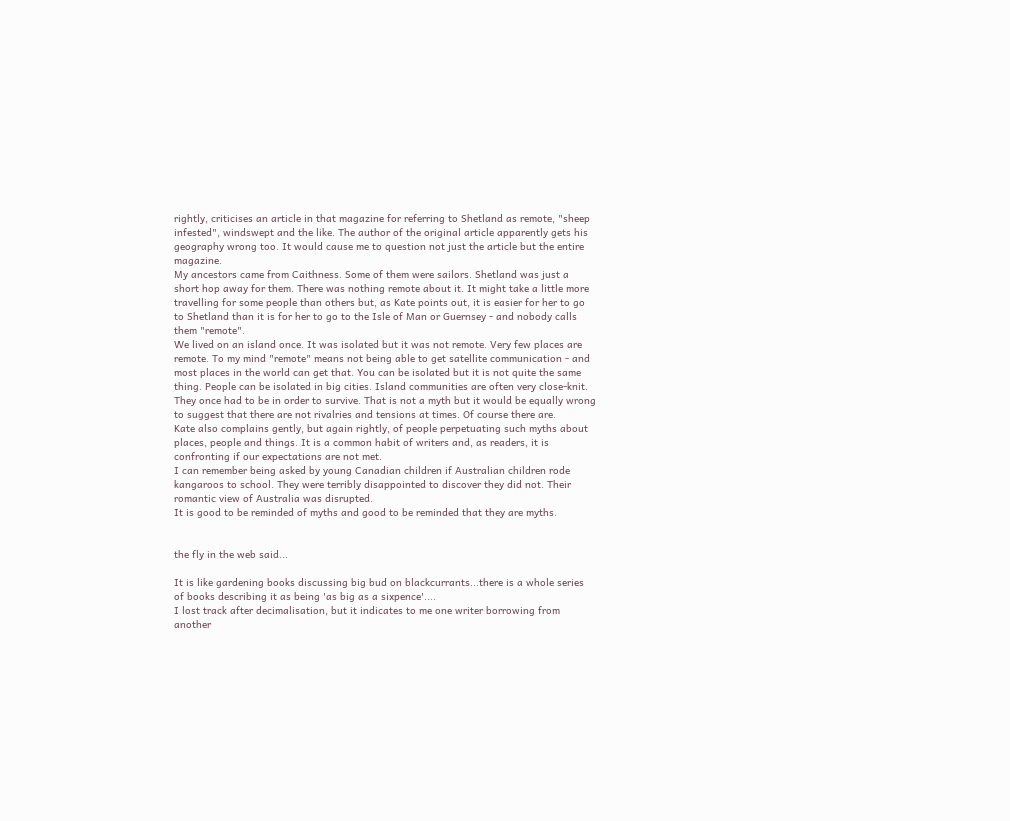rightly, criticises an article in that magazine for referring to Shetland as remote, "sheep infested", windswept and the like. The author of the original article apparently gets his geography wrong too. It would cause me to question not just the article but the entire magazine.
My ancestors came from Caithness. Some of them were sailors. Shetland was just a short hop away for them. There was nothing remote about it. It might take a little more travelling for some people than others but, as Kate points out, it is easier for her to go to Shetland than it is for her to go to the Isle of Man or Guernsey - and nobody calls them "remote".
We lived on an island once. It was isolated but it was not remote. Very few places are remote. To my mind "remote" means not being able to get satellite communication - and most places in the world can get that. You can be isolated but it is not quite the same thing. People can be isolated in big cities. Island communities are often very close-knit. They once had to be in order to survive. That is not a myth but it would be equally wrong to suggest that there are not rivalries and tensions at times. Of course there are.
Kate also complains gently, but again rightly, of people perpetuating such myths about places, people and things. It is a common habit of writers and, as readers, it is confronting if our expectations are not met.
I can remember being asked by young Canadian children if Australian children rode kangaroos to school. They were terribly disappointed to discover they did not. Their romantic view of Australia was disrupted.
It is good to be reminded of myths and good to be reminded that they are myths.


the fly in the web said...

It is like gardening books discussing big bud on blackcurrants...there is a whole series of books describing it as being 'as big as a sixpence'....
I lost track after decimalisation, but it indicates to me one writer borrowing from another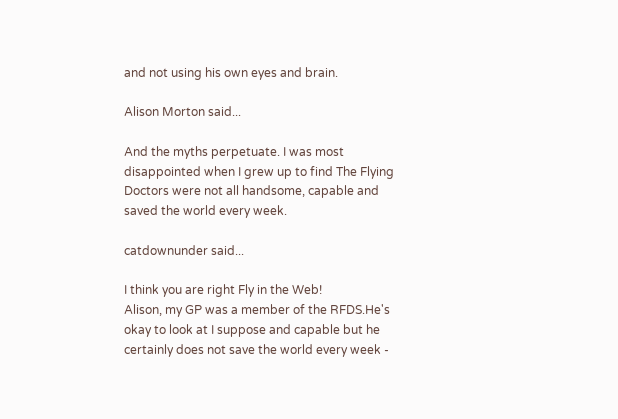and not using his own eyes and brain.

Alison Morton said...

And the myths perpetuate. I was most disappointed when I grew up to find The Flying Doctors were not all handsome, capable and saved the world every week.

catdownunder said...

I think you are right Fly in the Web!
Alison, my GP was a member of the RFDS.He's okay to look at I suppose and capable but he certainly does not save the world every week -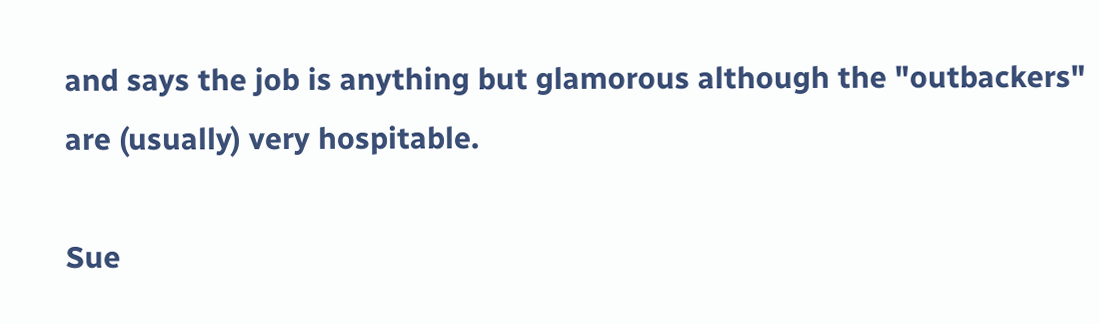and says the job is anything but glamorous although the "outbackers" are (usually) very hospitable.

Sue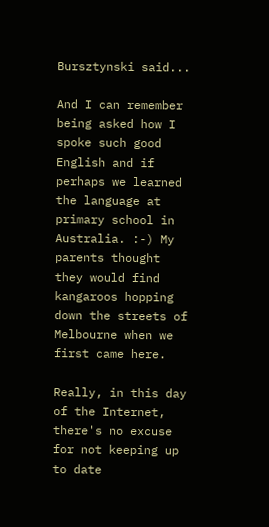Bursztynski said...

And I can remember being asked how I spoke such good English and if perhaps we learned the language at primary school in Australia. :-) My parents thought they would find kangaroos hopping down the streets of Melbourne when we first came here.

Really, in this day of the Internet, there's no excuse for not keeping up to date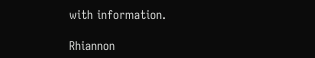with information.

Rhiannon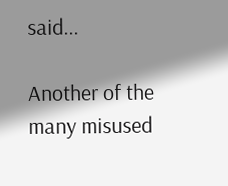said...

Another of the many misused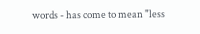words - has come to mean "less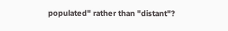populated" rather than "distant"?